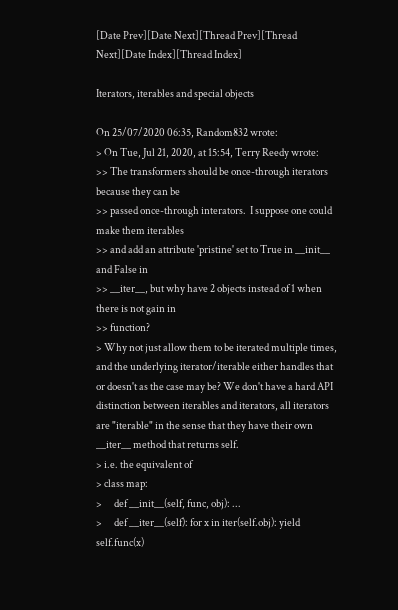[Date Prev][Date Next][Thread Prev][Thread Next][Date Index][Thread Index]

Iterators, iterables and special objects

On 25/07/2020 06:35, Random832 wrote:
> On Tue, Jul 21, 2020, at 15:54, Terry Reedy wrote:
>> The transformers should be once-through iterators because they can be
>> passed once-through interators.  I suppose one could make them iterables
>> and add an attribute 'pristine' set to True in __init__ and False in
>> __iter__, but why have 2 objects instead of 1 when there is not gain in
>> function?
> Why not just allow them to be iterated multiple times, and the underlying iterator/iterable either handles that or doesn't as the case may be? We don't have a hard API distinction between iterables and iterators, all iterators are "iterable" in the sense that they have their own __iter__ method that returns self.
> i.e. the equivalent of
> class map:
>      def __init__(self, func, obj): ...
>      def __iter__(self): for x in iter(self.obj): yield self.func(x)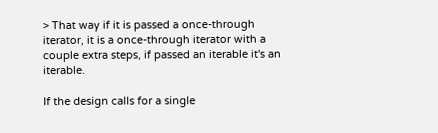> That way if it is passed a once-through iterator, it is a once-through iterator with a couple extra steps, if passed an iterable it's an iterable.

If the design calls for a single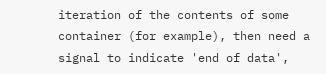iteration of the contents of some
container (for example), then need a signal to indicate 'end of data',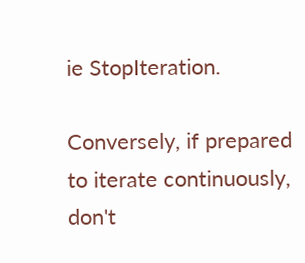ie StopIteration.

Conversely, if prepared to iterate continuously, don't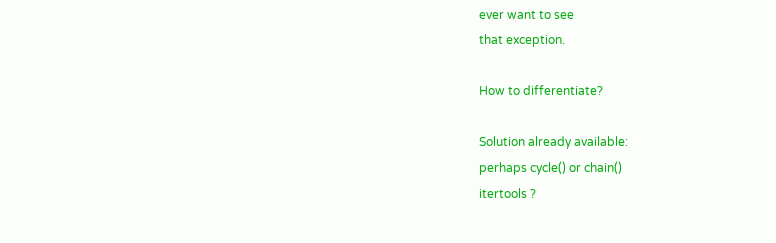ever want to see
that exception.

How to differentiate?

Solution already available:
perhaps cycle() or chain()
itertools ?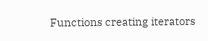Functions creating iterators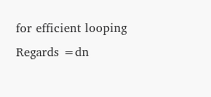for efficient looping
Regards =dn